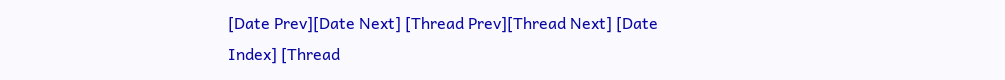[Date Prev][Date Next] [Thread Prev][Thread Next] [Date Index] [Thread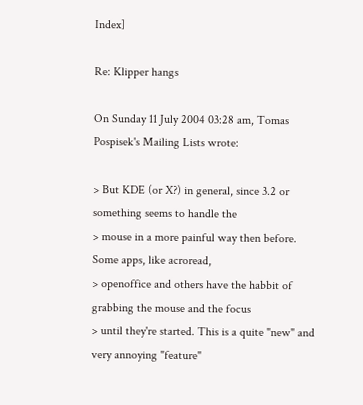Index]

Re: Klipper hangs

On Sunday 11 July 2004 03:28 am, Tomas Pospisek's Mailing Lists wrote:

> But KDE (or X?) in general, since 3.2 or something seems to handle the
> mouse in a more painful way then before. Some apps, like acroread,
> openoffice and others have the habbit of grabbing the mouse and the focus
> until they're started. This is a quite "new" and very annoying "feature"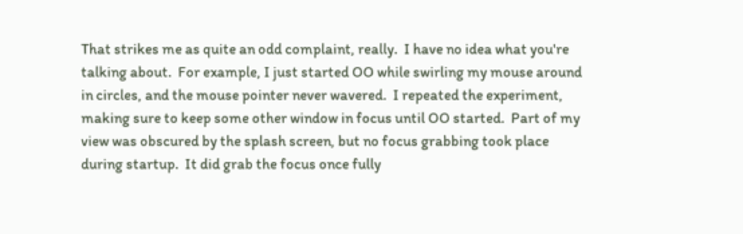That strikes me as quite an odd complaint, really.  I have no idea what you're
talking about.  For example, I just started OO while swirling my mouse around
in circles, and the mouse pointer never wavered.  I repeated the experiment,
making sure to keep some other window in focus until OO started.  Part of my
view was obscured by the splash screen, but no focus grabbing took place
during startup.  It did grab the focus once fully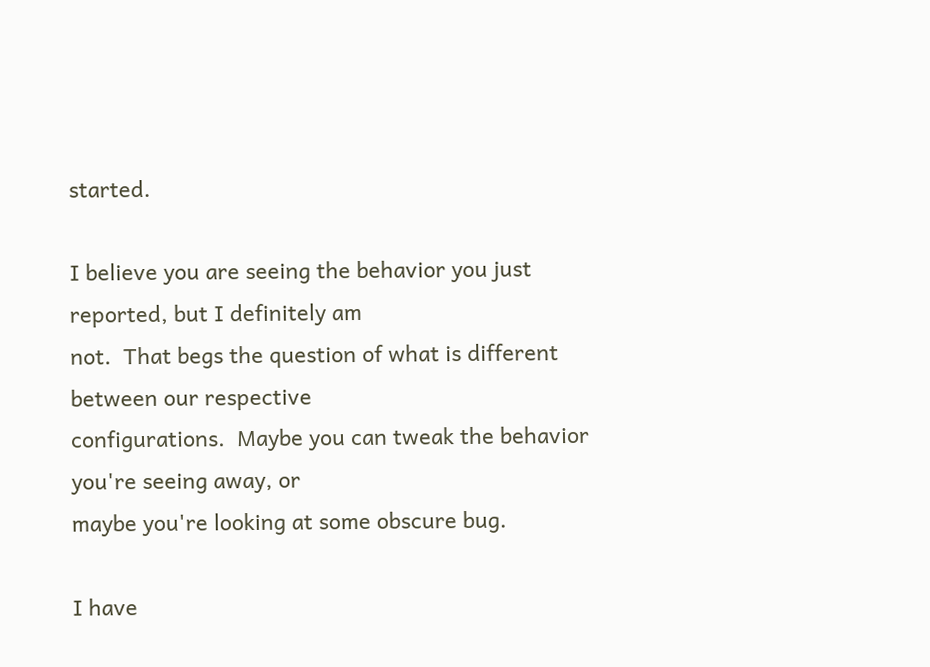started.

I believe you are seeing the behavior you just reported, but I definitely am
not.  That begs the question of what is different between our respective
configurations.  Maybe you can tweak the behavior you're seeing away, or
maybe you're looking at some obscure bug.

I have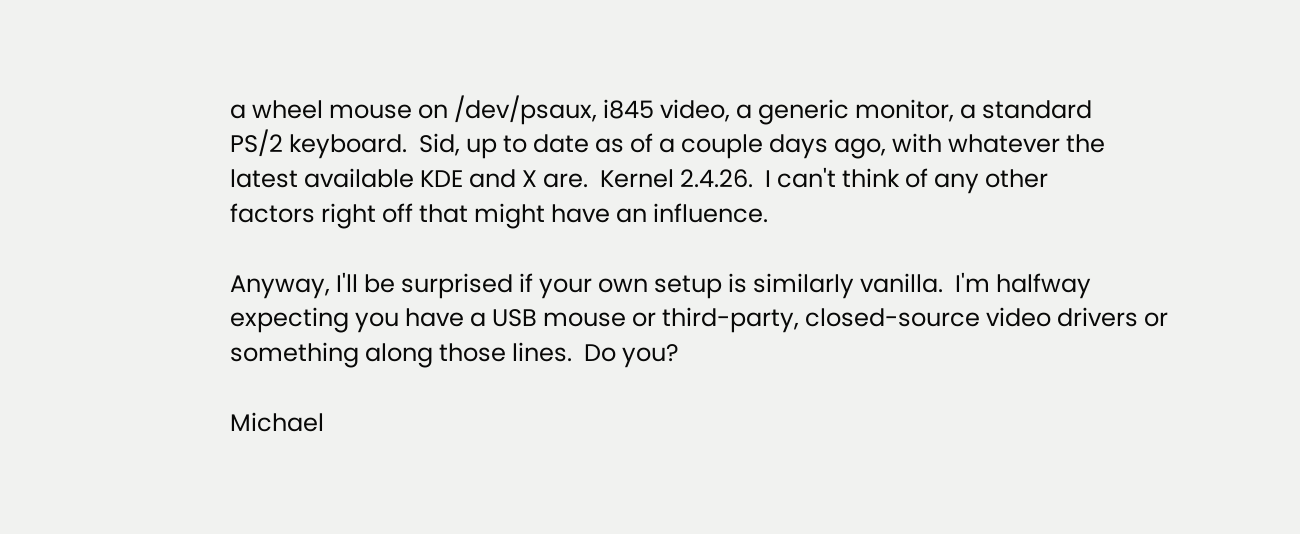a wheel mouse on /dev/psaux, i845 video, a generic monitor, a standard
PS/2 keyboard.  Sid, up to date as of a couple days ago, with whatever the
latest available KDE and X are.  Kernel 2.4.26.  I can't think of any other
factors right off that might have an influence.

Anyway, I'll be surprised if your own setup is similarly vanilla.  I'm halfway
expecting you have a USB mouse or third-party, closed-source video drivers or
something along those lines.  Do you?

Michael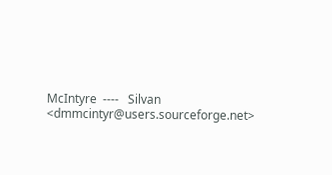McIntyre  ----   Silvan <dmmcintyr@users.sourceforge.net>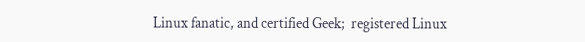Linux fanatic, and certified Geek;  registered Linux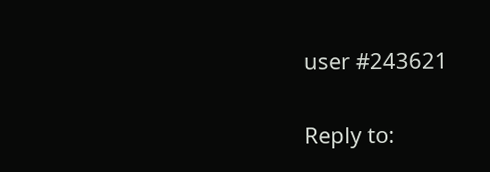user #243621

Reply to: